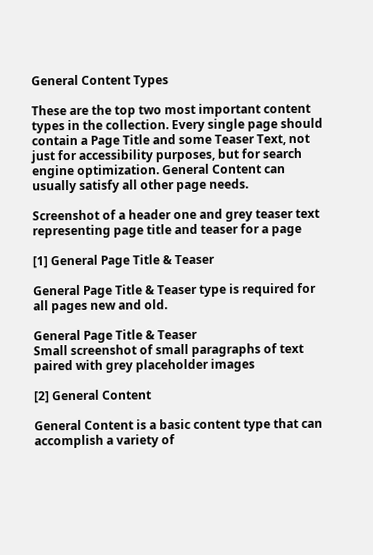General Content Types

These are the top two most important content types in the collection. Every single page should contain a Page Title and some Teaser Text, not just for accessibility purposes, but for search engine optimization. General Content can usually satisfy all other page needs.

Screenshot of a header one and grey teaser text representing page title and teaser for a page

[1] General Page Title & Teaser

General Page Title & Teaser type is required for all pages new and old.

General Page Title & Teaser
Small screenshot of small paragraphs of text paired with grey placeholder images

[2] General Content

General Content is a basic content type that can accomplish a variety of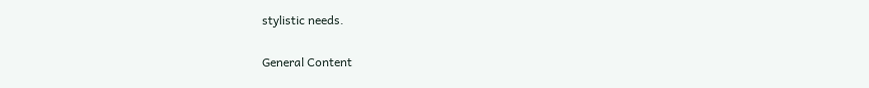stylistic needs.

General Content